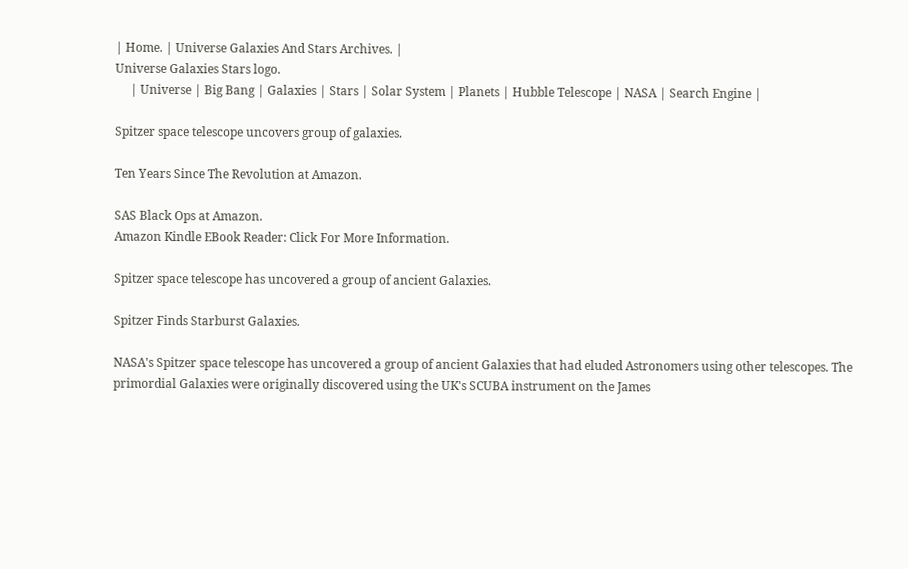| Home. | Universe Galaxies And Stars Archives. |
Universe Galaxies Stars logo.
     | Universe | Big Bang | Galaxies | Stars | Solar System | Planets | Hubble Telescope | NASA | Search Engine |

Spitzer space telescope uncovers group of galaxies.

Ten Years Since The Revolution at Amazon.

SAS Black Ops at Amazon.
Amazon Kindle EBook Reader: Click For More Information.

Spitzer space telescope has uncovered a group of ancient Galaxies.

Spitzer Finds Starburst Galaxies.

NASA's Spitzer space telescope has uncovered a group of ancient Galaxies that had eluded Astronomers using other telescopes. The primordial Galaxies were originally discovered using the UK's SCUBA instrument on the James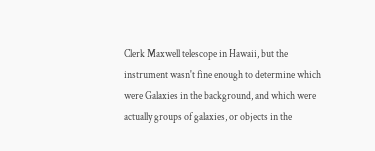Clerk Maxwell telescope in Hawaii, but the instrument wasn't fine enough to determine which were Galaxies in the background, and which were actually groups of galaxies, or objects in the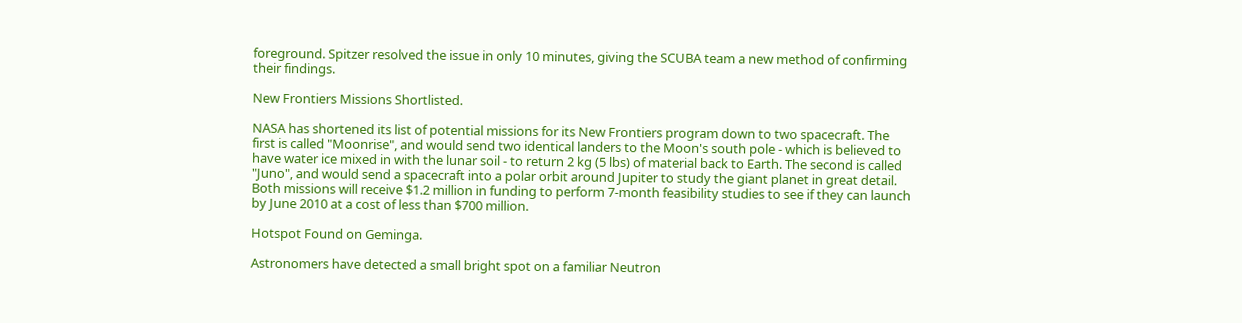foreground. Spitzer resolved the issue in only 10 minutes, giving the SCUBA team a new method of confirming their findings.

New Frontiers Missions Shortlisted.

NASA has shortened its list of potential missions for its New Frontiers program down to two spacecraft. The first is called "Moonrise", and would send two identical landers to the Moon's south pole - which is believed to have water ice mixed in with the lunar soil - to return 2 kg (5 lbs) of material back to Earth. The second is called "Juno", and would send a spacecraft into a polar orbit around Jupiter to study the giant planet in great detail. Both missions will receive $1.2 million in funding to perform 7-month feasibility studies to see if they can launch by June 2010 at a cost of less than $700 million.

Hotspot Found on Geminga.

Astronomers have detected a small bright spot on a familiar Neutron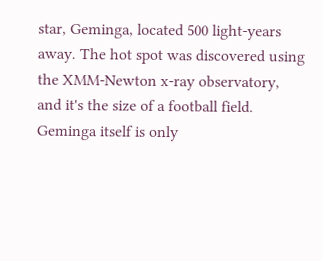star, Geminga, located 500 light-years away. The hot spot was discovered using the XMM-Newton x-ray observatory, and it's the size of a football field. Geminga itself is only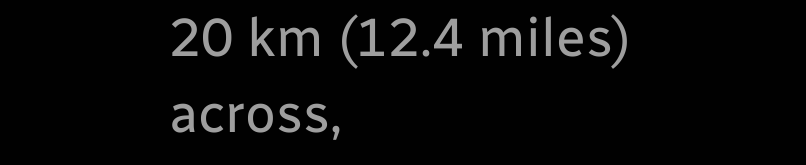20 km (12.4 miles) across,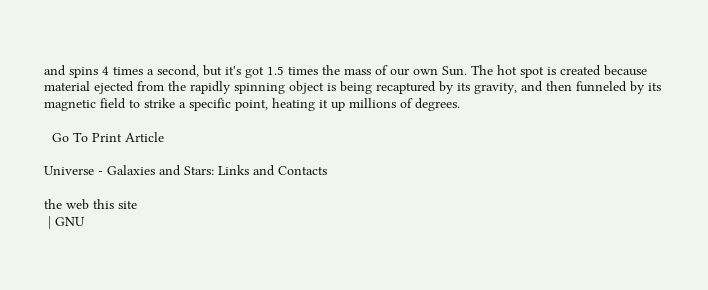and spins 4 times a second, but it's got 1.5 times the mass of our own Sun. The hot spot is created because material ejected from the rapidly spinning object is being recaptured by its gravity, and then funneled by its magnetic field to strike a specific point, heating it up millions of degrees.

  Go To Print Article

Universe - Galaxies and Stars: Links and Contacts

the web this site
 | GNU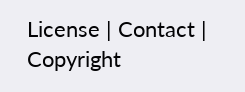License | Contact | Copyright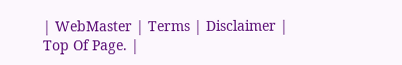| WebMaster | Terms | Disclaimer | Top Of Page. |